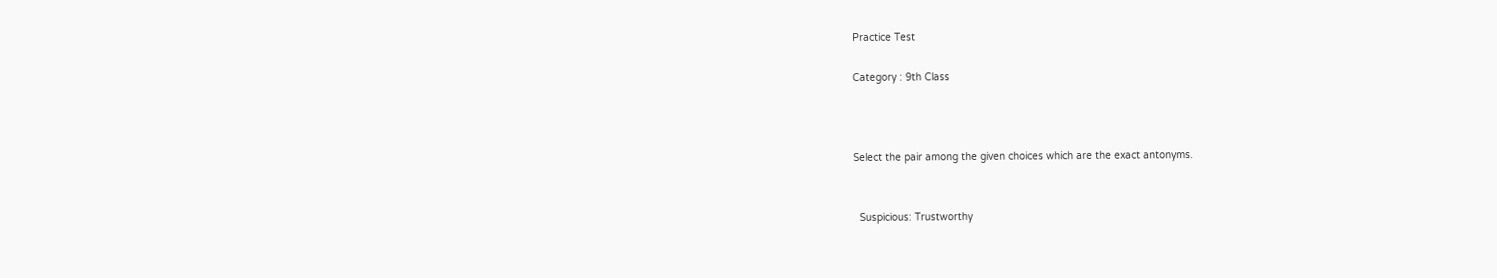Practice Test

Category : 9th Class



Select the pair among the given choices which are the exact antonyms.


  Suspicious: Trustworthy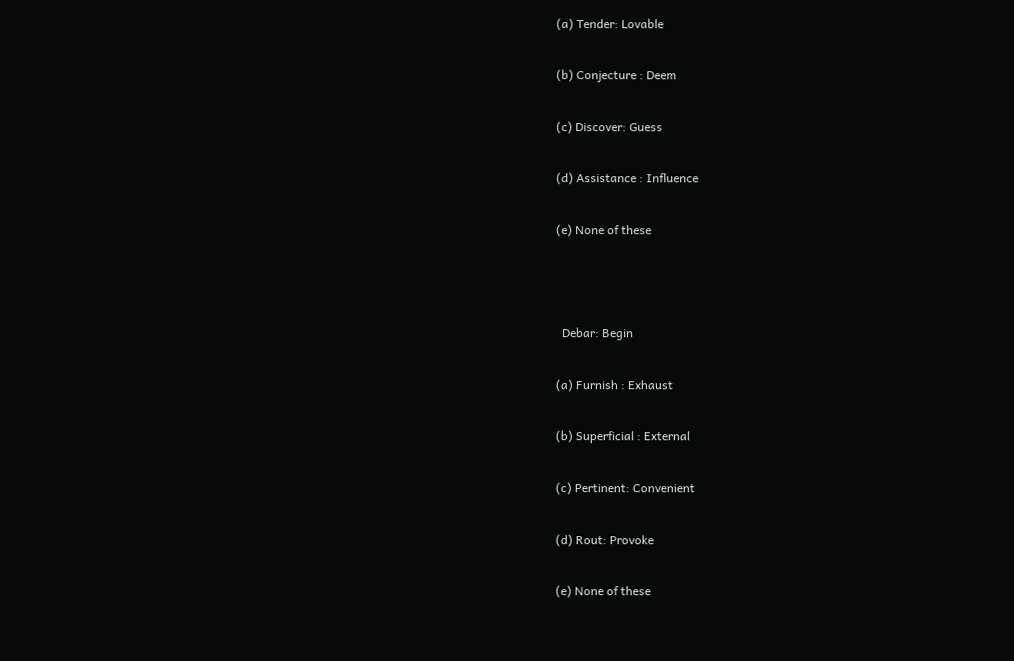(a) Tender: Lovable

(b) Conjecture : Deem

(c) Discover: Guess

(d) Assistance : Influence

(e) None of these



  Debar: Begin

(a) Furnish : Exhaust

(b) Superficial : External

(c) Pertinent: Convenient

(d) Rout: Provoke

(e) None of these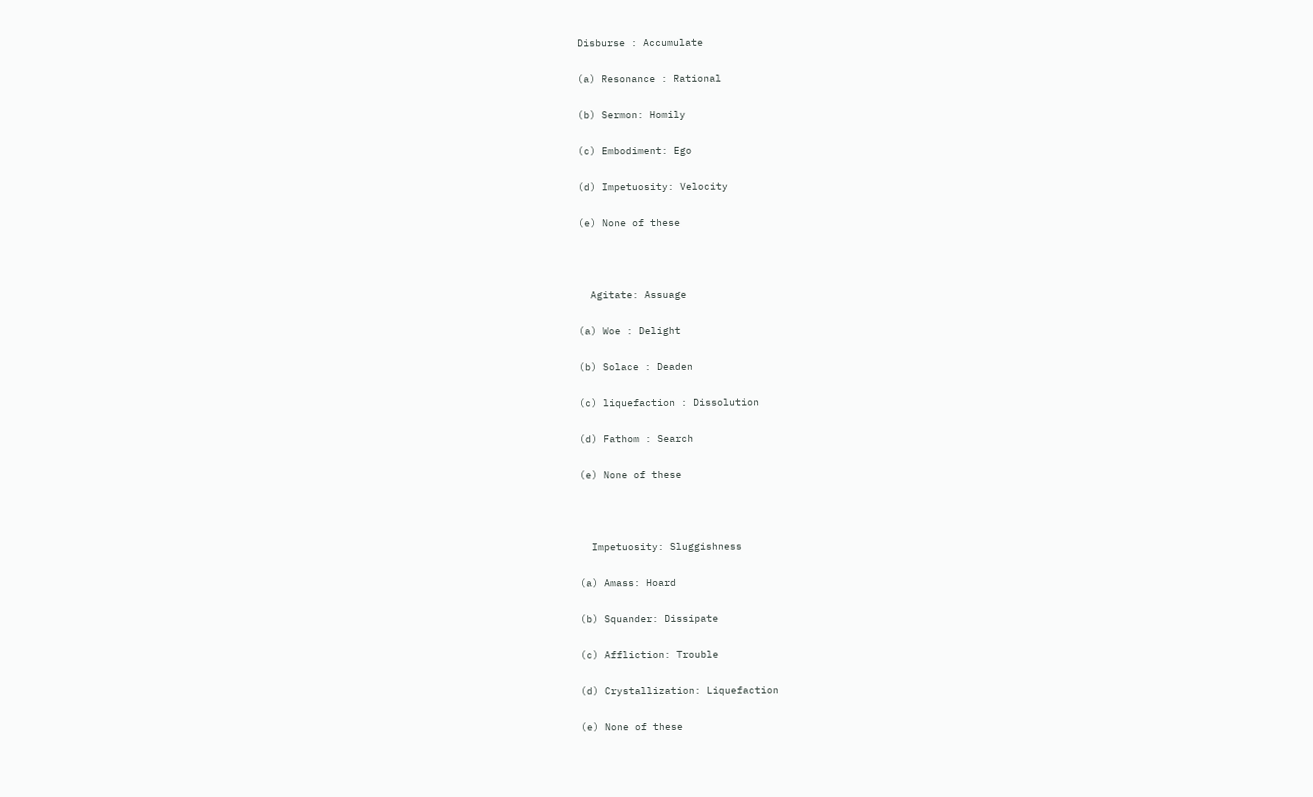Disburse : Accumulate

(a) Resonance : Rational

(b) Sermon: Homily

(c) Embodiment: Ego

(d) Impetuosity: Velocity

(e) None of these



  Agitate: Assuage

(a) Woe : Delight

(b) Solace : Deaden

(c) liquefaction : Dissolution

(d) Fathom : Search

(e) None of these



  Impetuosity: Sluggishness

(a) Amass: Hoard

(b) Squander: Dissipate

(c) Affliction: Trouble

(d) Crystallization: Liquefaction

(e) None of these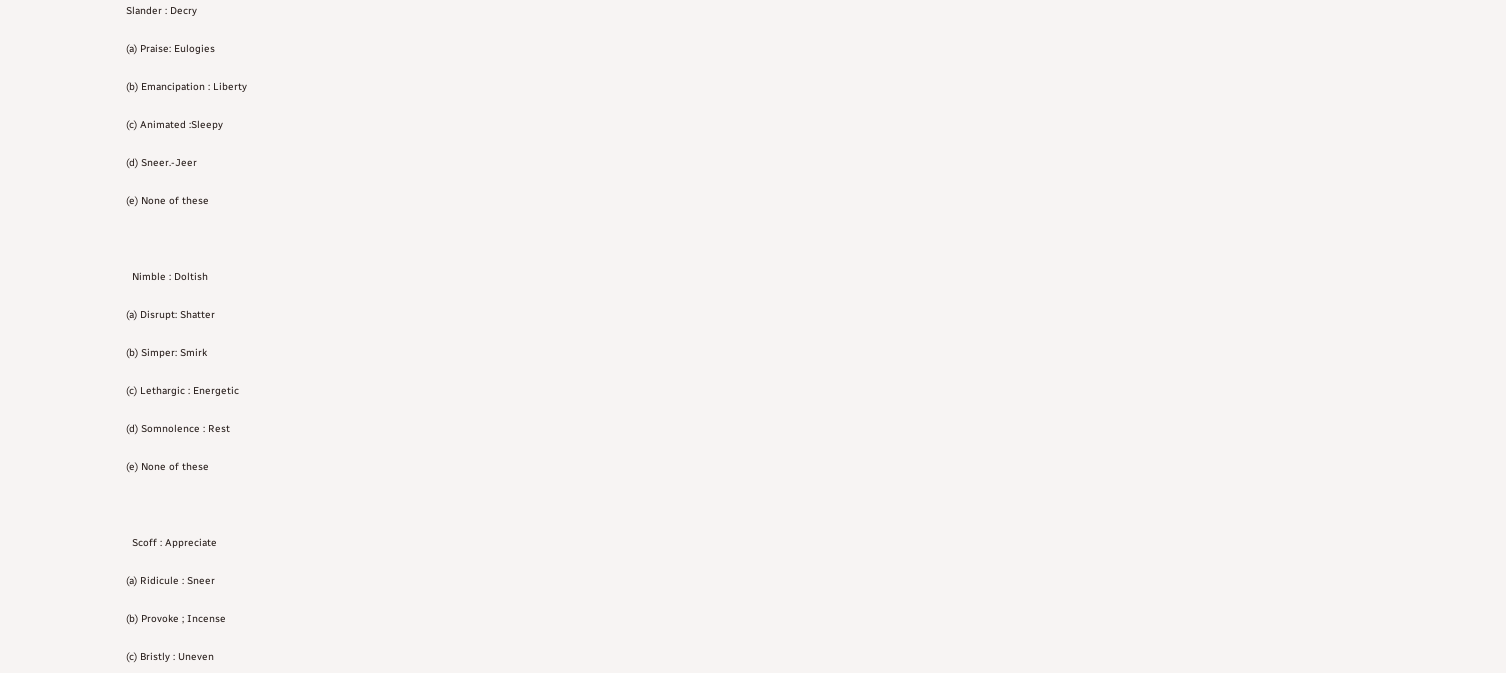Slander : Decry

(a) Praise: Eulogies

(b) Emancipation : Liberty

(c) Animated :Sleepy

(d) Sneer.-Jeer

(e) None of these



  Nimble : Doltish

(a) Disrupt: Shatter

(b) Simper: Smirk

(c) Lethargic : Energetic

(d) Somnolence : Rest

(e) None of these



  Scoff : Appreciate

(a) Ridicule : Sneer

(b) Provoke ; Incense

(c) Bristly : Uneven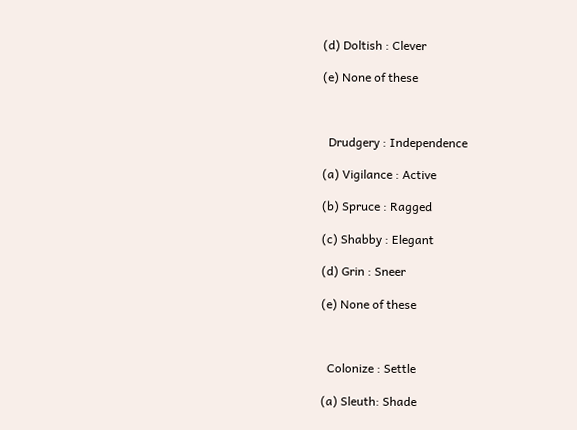(d) Doltish : Clever

(e) None of these



  Drudgery : Independence

(a) Vigilance : Active

(b) Spruce : Ragged

(c) Shabby : Elegant

(d) Grin : Sneer

(e) None of these



  Colonize : Settle

(a) Sleuth: Shade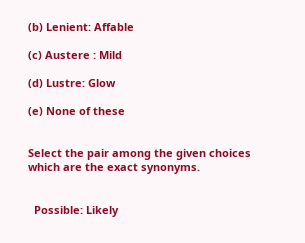(b) Lenient: Affable

(c) Austere : Mild

(d) Lustre: Glow

(e) None of these


Select the pair among the given choices which are the exact synonyms.


  Possible: Likely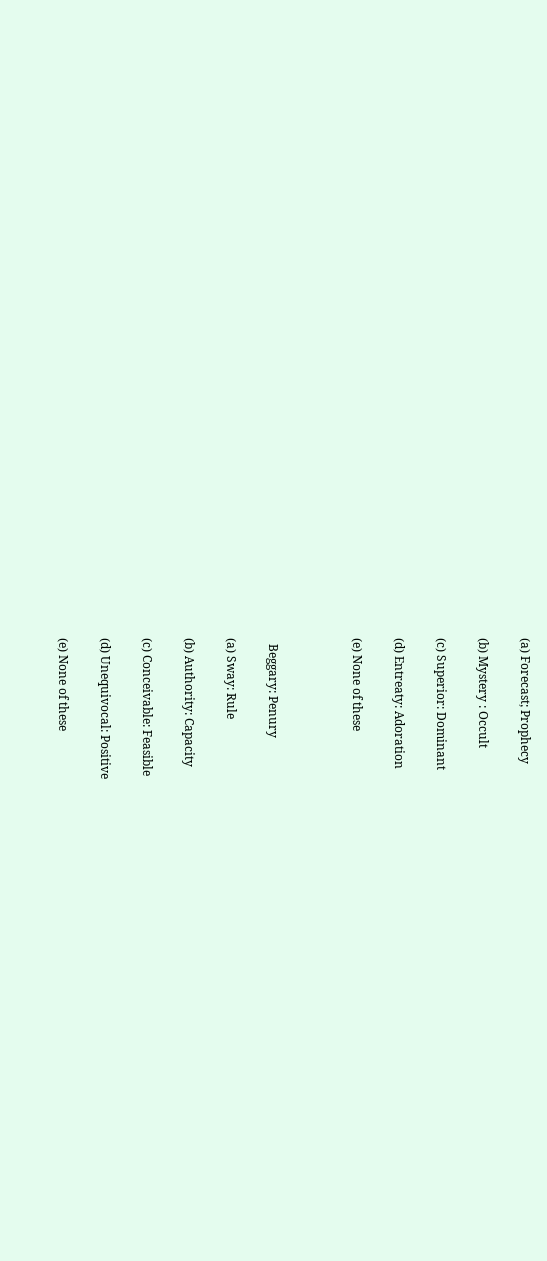(a) Forecast; Prophecy

(b) Mystery : Occult

(c) Superior: Dominant

(d) Entreaty: Adoration

(e) None of these



  Beggary: Penury

(a) Sway: Rule

(b) Authority: Capacity

(c) Conceivable: Feasible

(d) Unequivocal: Positive

(e) None of these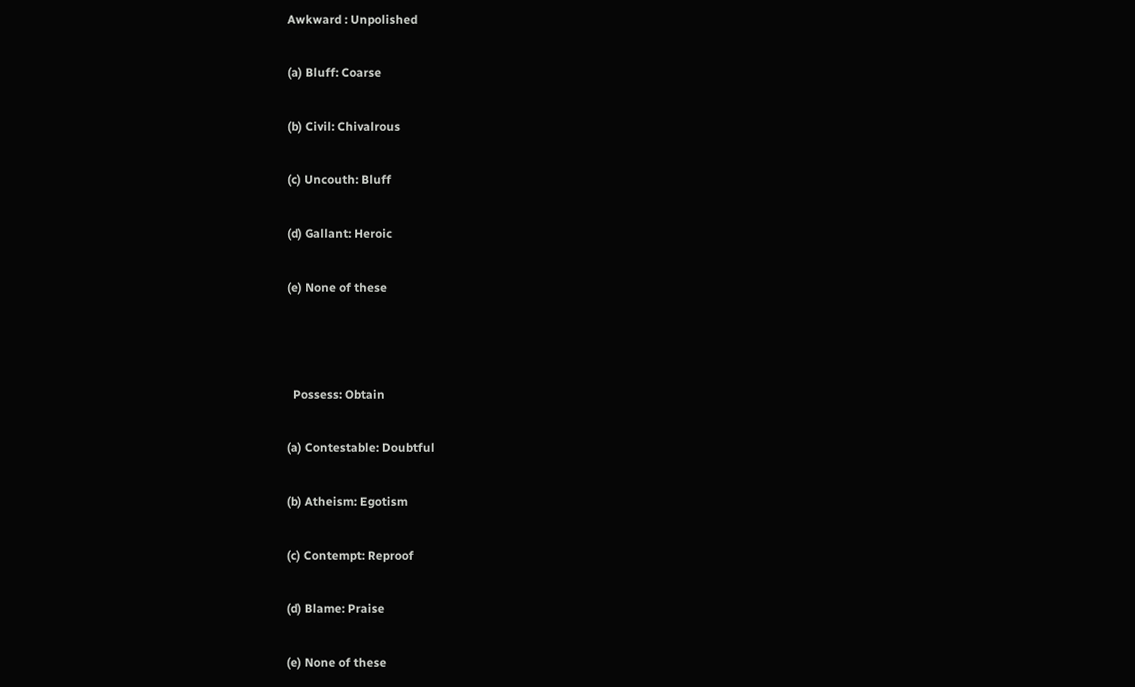Awkward : Unpolished

(a) Bluff: Coarse

(b) Civil: Chivalrous

(c) Uncouth: Bluff

(d) Gallant: Heroic

(e) None of these



  Possess: Obtain

(a) Contestable: Doubtful

(b) Atheism: Egotism

(c) Contempt: Reproof

(d) Blame: Praise

(e) None of these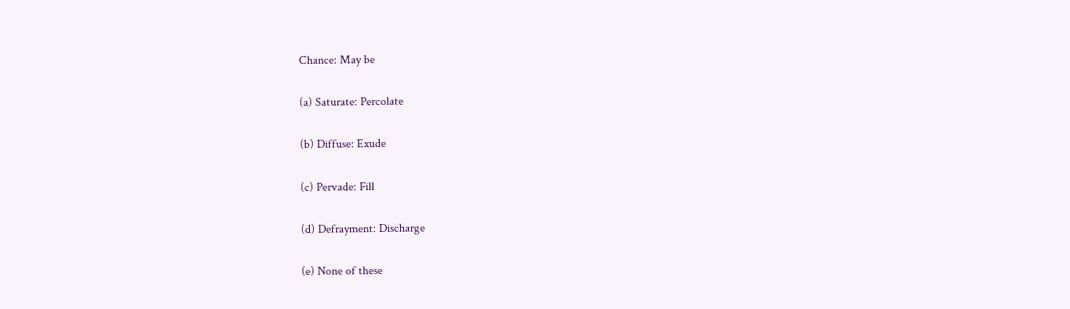Chance: May be

(a) Saturate: Percolate

(b) Diffuse: Exude

(c) Pervade: Fill

(d) Defrayment: Discharge

(e) None of these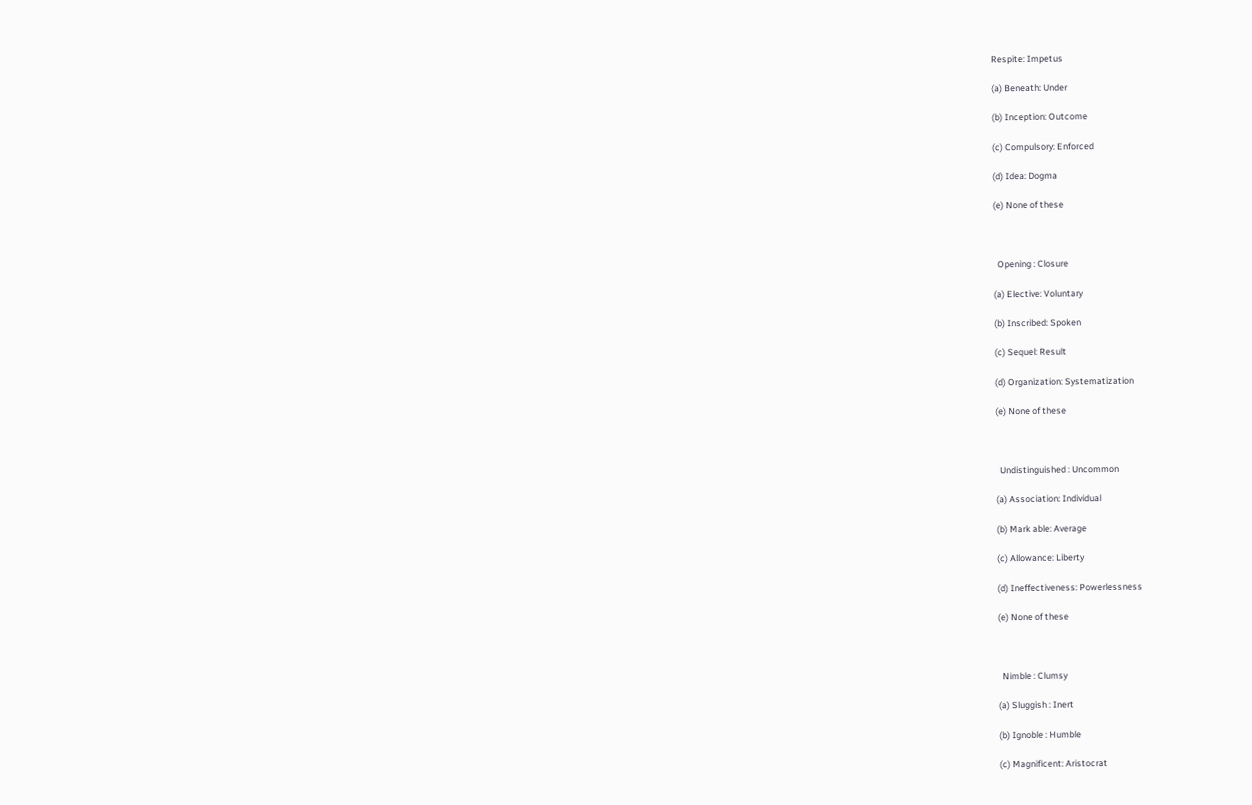Respite: Impetus

(a) Beneath: Under

(b) Inception: Outcome

(c) Compulsory: Enforced

(d) Idea: Dogma

(e) None of these



  Opening : Closure

(a) Elective: Voluntary

(b) Inscribed: Spoken

(c) Sequel: Result

(d) Organization: Systematization

(e) None of these



  Undistinguished : Uncommon

(a) Association: Individual

(b) Mark able: Average

(c) Allowance: Liberty

(d) Ineffectiveness: Powerlessness

(e) None of these



  Nimble : Clumsy

(a) Sluggish : Inert

(b) Ignoble : Humble

(c) Magnificent: Aristocrat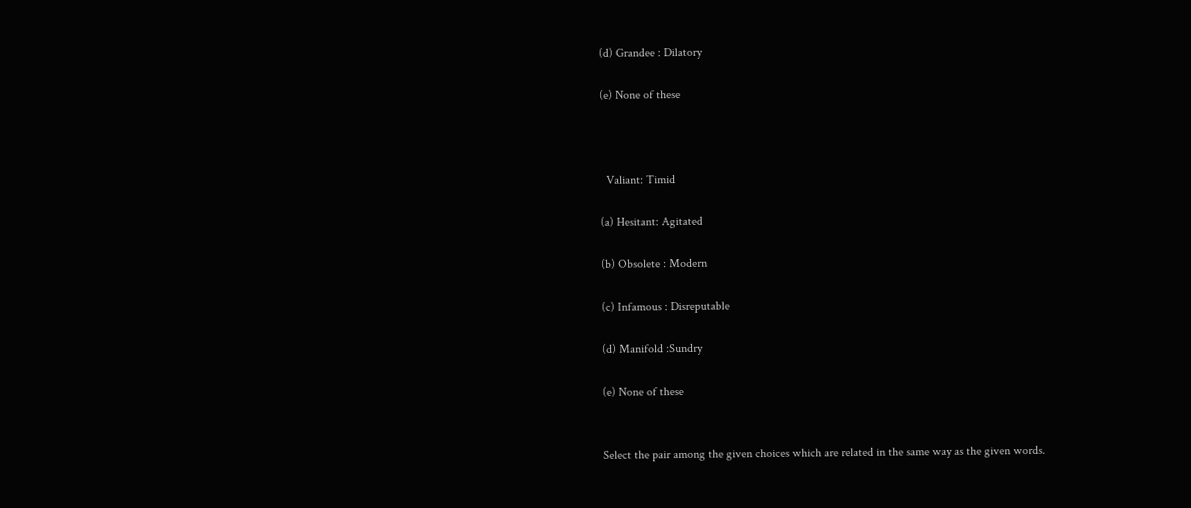(d) Grandee : Dilatory

(e) None of these



  Valiant: Timid

(a) Hesitant: Agitated

(b) Obsolete : Modern

(c) Infamous : Disreputable

(d) Manifold :Sundry

(e) None of these


Select the pair among the given choices which are related in the same way as the given words.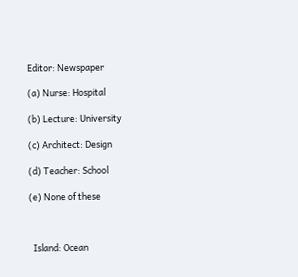Editor: Newspaper

(a) Nurse: Hospital

(b) Lecture: University

(c) Architect: Design

(d) Teacher: School

(e) None of these



  Island: Ocean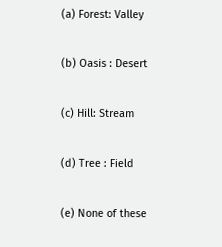(a) Forest: Valley

(b) Oasis : Desert

(c) Hill: Stream

(d) Tree : Field

(e) None of these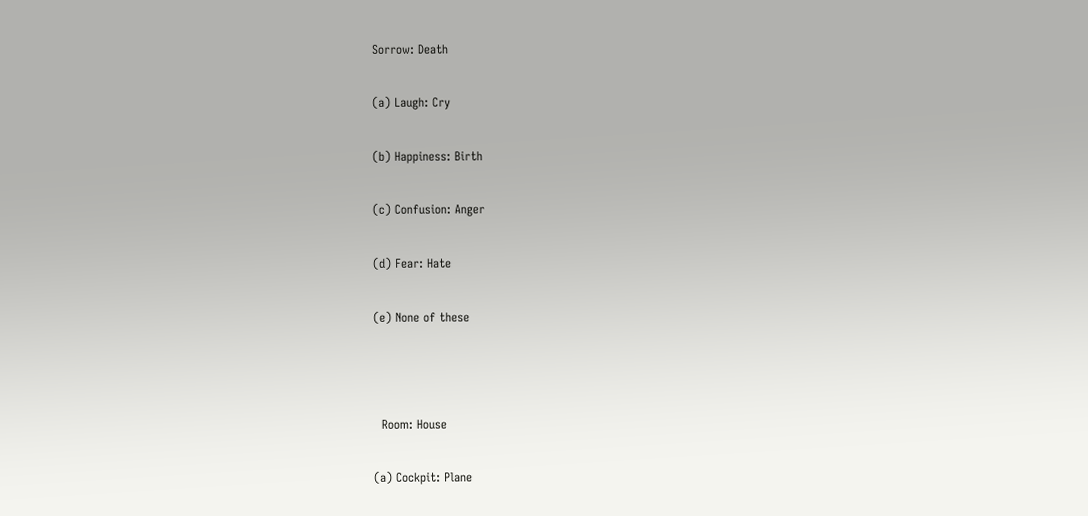Sorrow: Death

(a) Laugh: Cry

(b) Happiness: Birth

(c) Confusion: Anger

(d) Fear: Hate

(e) None of these



  Room: House

(a) Cockpit: Plane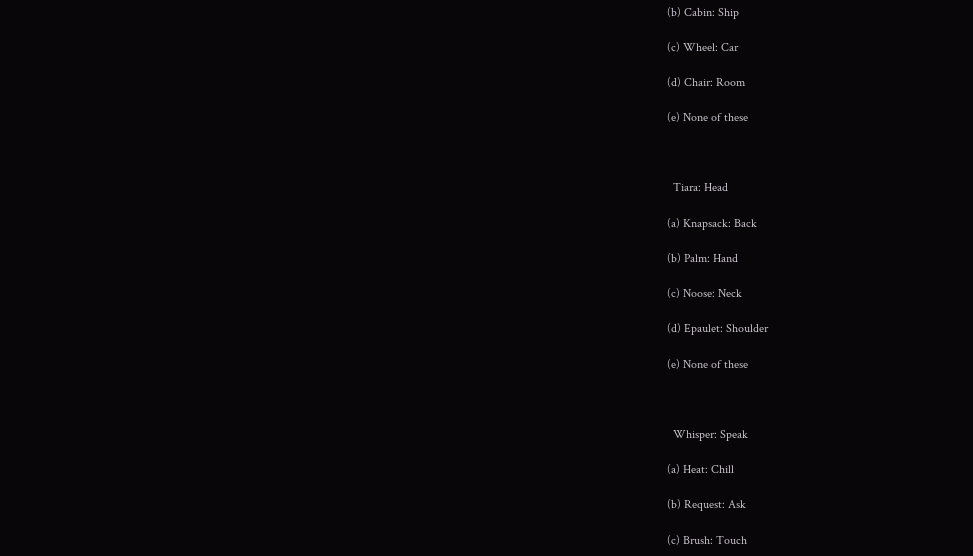(b) Cabin: Ship

(c) Wheel: Car

(d) Chair: Room

(e) None of these



  Tiara: Head

(a) Knapsack: Back

(b) Palm: Hand

(c) Noose: Neck

(d) Epaulet: Shoulder

(e) None of these



  Whisper: Speak

(a) Heat: Chill

(b) Request: Ask

(c) Brush: Touch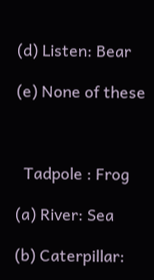(d) Listen: Bear

(e) None of these



  Tadpole : Frog

(a) River: Sea

(b) Caterpillar: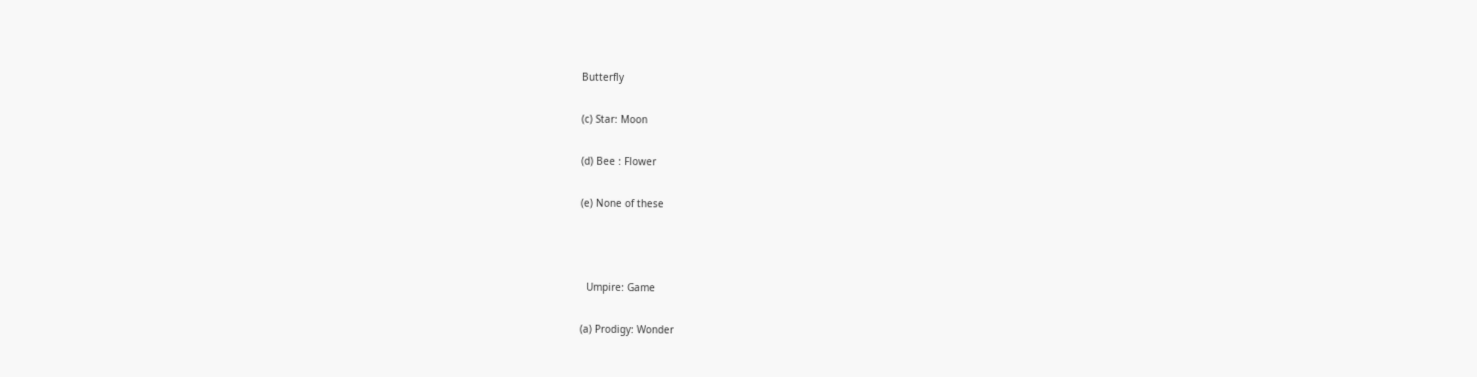Butterfly

(c) Star: Moon

(d) Bee : Flower

(e) None of these



  Umpire: Game

(a) Prodigy: Wonder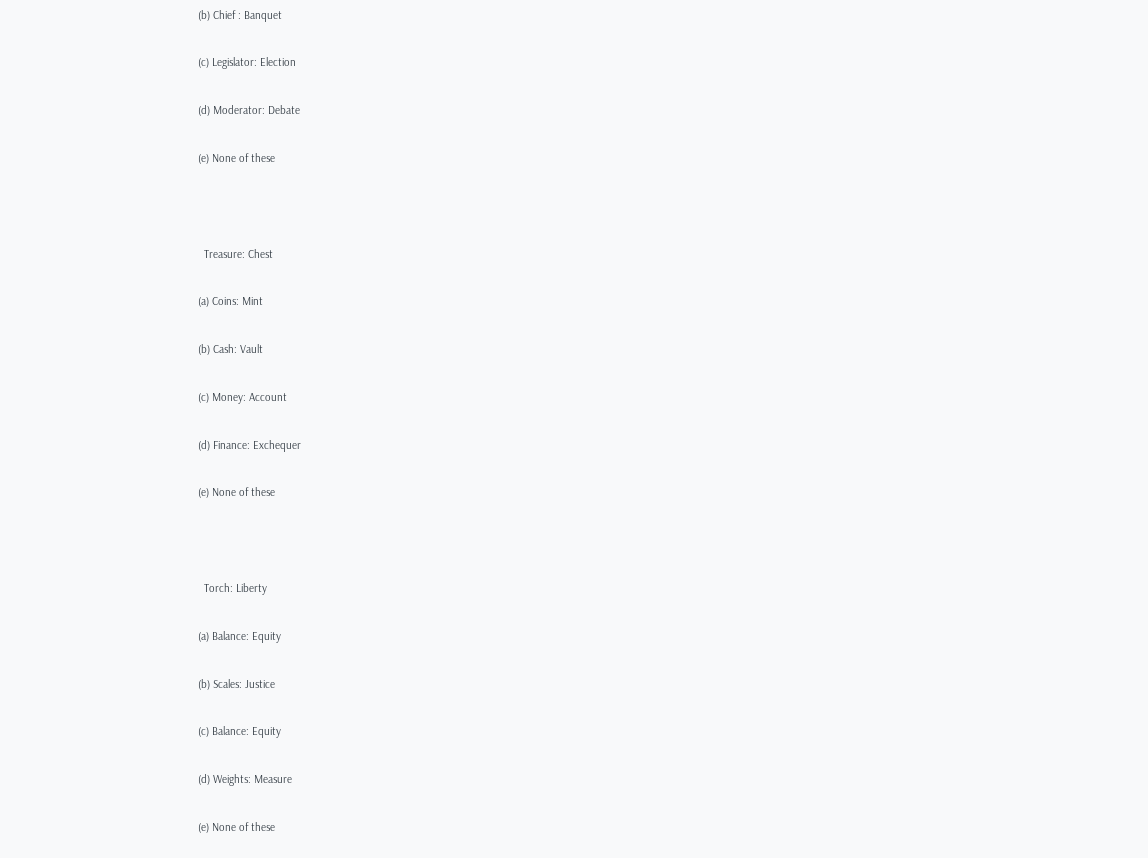(b) Chief : Banquet

(c) Legislator: Election

(d) Moderator: Debate

(e) None of these



  Treasure: Chest

(a) Coins: Mint

(b) Cash: Vault

(c) Money: Account

(d) Finance: Exchequer

(e) None of these



  Torch: Liberty

(a) Balance: Equity

(b) Scales: Justice

(c) Balance: Equity

(d) Weights: Measure

(e) None of these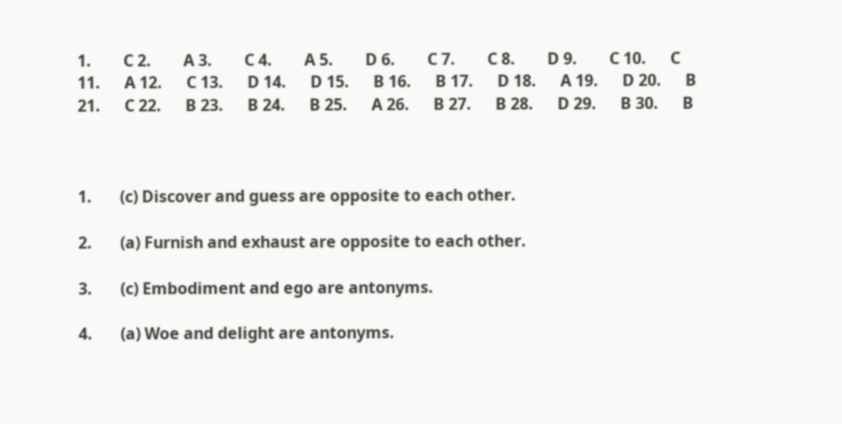1.        C 2.        A 3.        C 4.        A 5.        D 6.        C 7.        C 8.        D 9.        C 10.      C
11.      A 12.      C 13.      D 14.      D 15.      B 16.      B 17.      D 18.      A 19.      D 20.      B
21.      C 22.      B 23.      B 24.      B 25.      A 26.      B 27.      B 28.      D 29.      B 30.      B



1.       (c) Discover and guess are opposite to each other.

2.       (a) Furnish and exhaust are opposite to each other.

3.       (c) Embodiment and ego are antonyms.

4.       (a) Woe and delight are antonyms.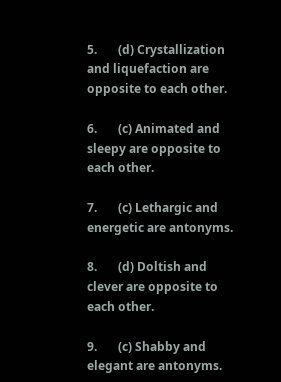5.       (d) Crystallization and liquefaction are opposite to each other.

6.       (c) Animated and sleepy are opposite to each other.

7.       (c) Lethargic and energetic are antonyms.

8.       (d) Doltish and clever are opposite to each other.

9.       (c) Shabby and elegant are antonyms.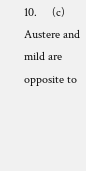10.     (c) Austere and mild are opposite to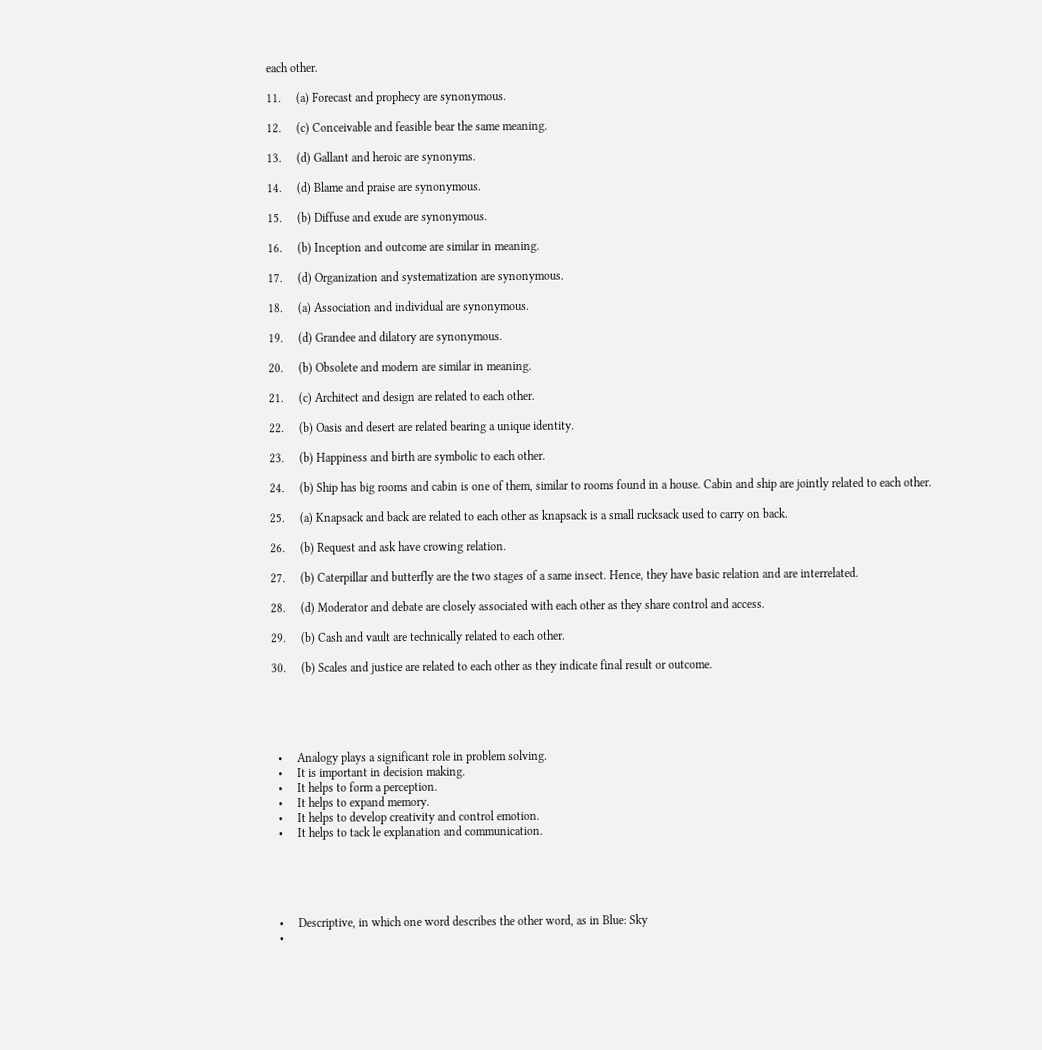each other.

11.     (a) Forecast and prophecy are synonymous.

12.     (c) Conceivable and feasible bear the same meaning.

13.     (d) Gallant and heroic are synonyms.

14.     (d) Blame and praise are synonymous.

15.     (b) Diffuse and exude are synonymous.

16.     (b) Inception and outcome are similar in meaning.

17.     (d) Organization and systematization are synonymous.

18.     (a) Association and individual are synonymous.

19.     (d) Grandee and dilatory are synonymous.

20.     (b) Obsolete and modern are similar in meaning.

21.     (c) Architect and design are related to each other.

22.     (b) Oasis and desert are related bearing a unique identity.

23.     (b) Happiness and birth are symbolic to each other.

24.     (b) Ship has big rooms and cabin is one of them, similar to rooms found in a house. Cabin and ship are jointly related to each other.

25.     (a) Knapsack and back are related to each other as knapsack is a small rucksack used to carry on back.

26.     (b) Request and ask have crowing relation.

27.     (b) Caterpillar and butterfly are the two stages of a same insect. Hence, they have basic relation and are interrelated.

28.     (d) Moderator and debate are closely associated with each other as they share control and access.

29.     (b) Cash and vault are technically related to each other.

30.     (b) Scales and justice are related to each other as they indicate final result or outcome.





  •     Analogy plays a significant role in problem solving.
  •     It is important in decision making.
  •     It helps to form a perception.
  •     It helps to expand memory.
  •     It helps to develop creativity and control emotion.
  •     It helps to tack le explanation and communication.





  •     Descriptive, in which one word describes the other word, as in Blue: Sky
  •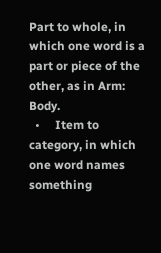Part to whole, in which one word is a part or piece of the other, as in Arm: Body.
  •     Item to category, in which one word names something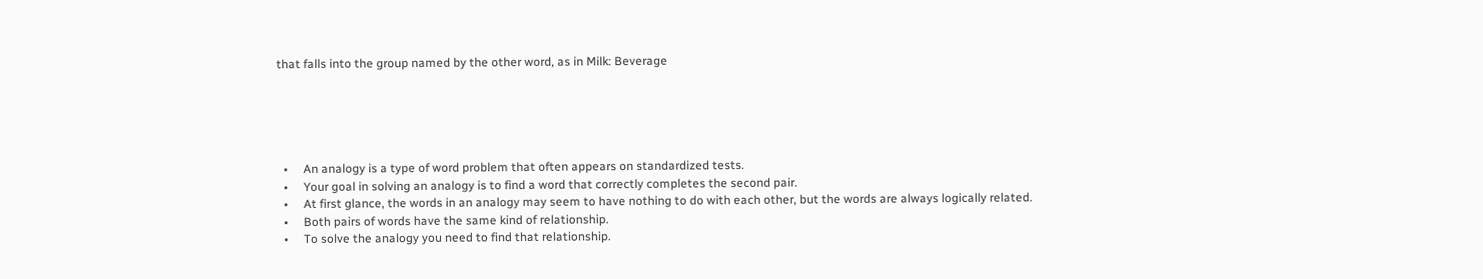that falls into the group named by the other word, as in Milk: Beverage





  •     An analogy is a type of word problem that often appears on standardized tests.
  •     Your goal in solving an analogy is to find a word that correctly completes the second pair.
  •     At first glance, the words in an analogy may seem to have nothing to do with each other, but the words are always logically related.
  •     Both pairs of words have the same kind of relationship.
  •     To solve the analogy you need to find that relationship.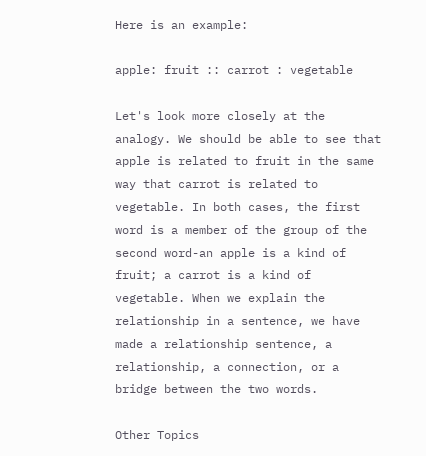Here is an example:

apple: fruit :: carrot : vegetable

Let's look more closely at the analogy. We should be able to see that apple is related to fruit in the same way that carrot is related to vegetable. In both cases, the first word is a member of the group of the second word-an apple is a kind of fruit; a carrot is a kind of vegetable. When we explain the relationship in a sentence, we have made a relationship sentence, a relationship, a connection, or a bridge between the two words.

Other Topics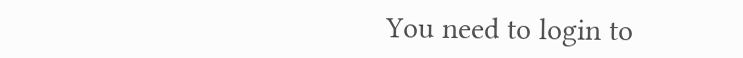You need to login to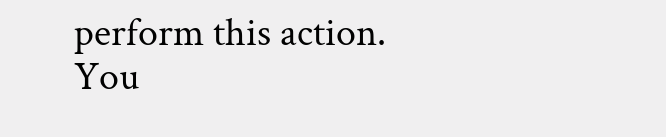perform this action.
You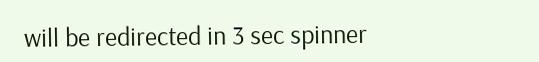will be redirected in 3 sec spinner